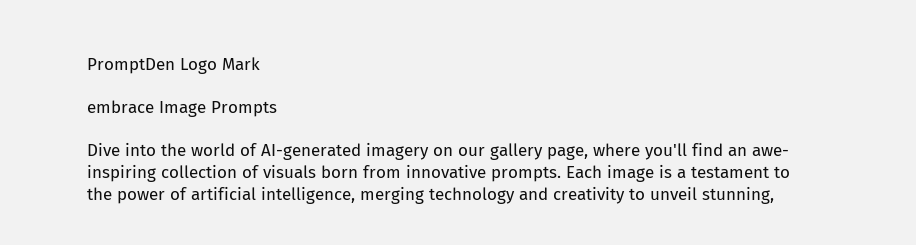PromptDen Logo Mark

embrace Image Prompts

Dive into the world of AI-generated imagery on our gallery page, where you'll find an awe-inspiring collection of visuals born from innovative prompts. Each image is a testament to the power of artificial intelligence, merging technology and creativity to unveil stunning,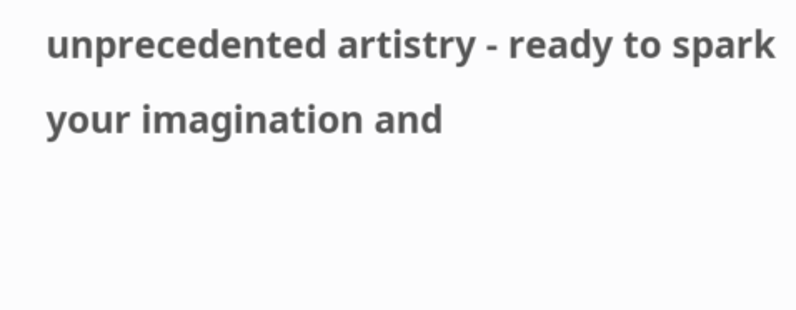unprecedented artistry - ready to spark your imagination and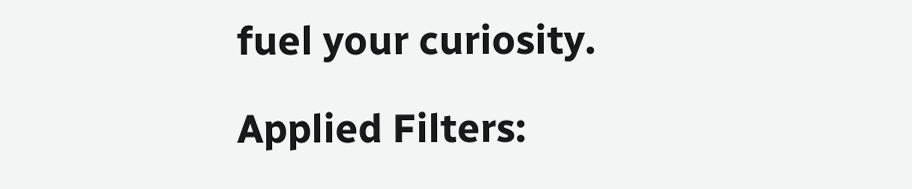fuel your curiosity.

Applied Filters: